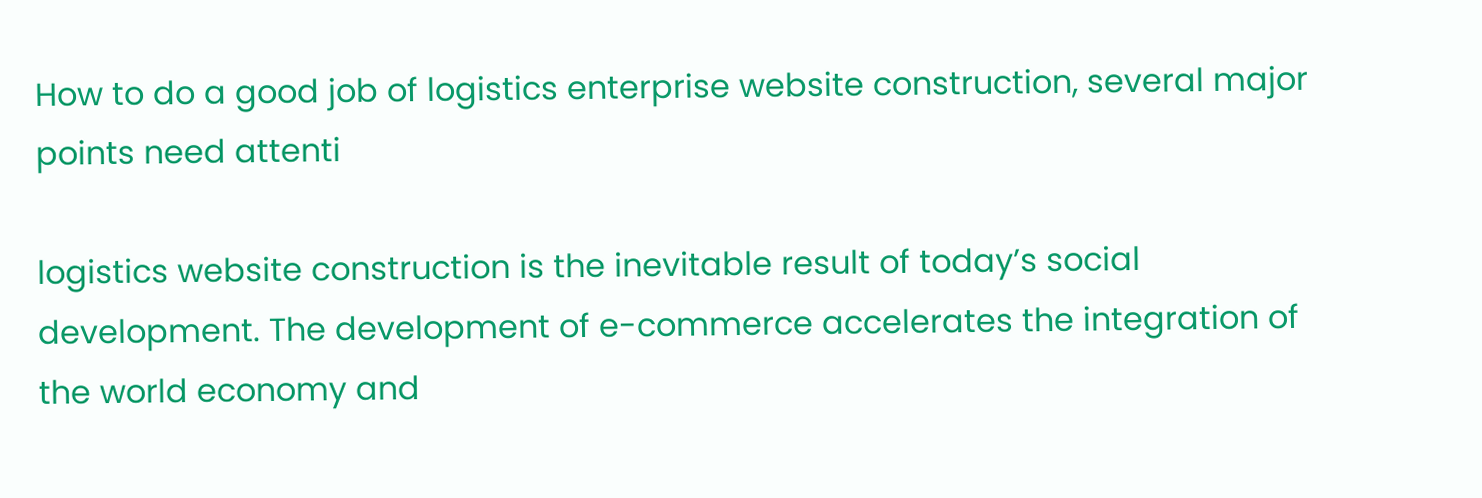How to do a good job of logistics enterprise website construction, several major points need attenti

logistics website construction is the inevitable result of today’s social development. The development of e-commerce accelerates the integration of the world economy and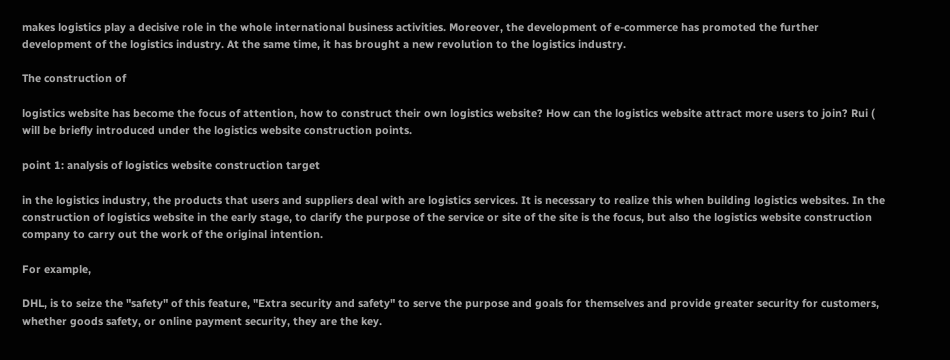makes logistics play a decisive role in the whole international business activities. Moreover, the development of e-commerce has promoted the further development of the logistics industry. At the same time, it has brought a new revolution to the logistics industry.

The construction of

logistics website has become the focus of attention, how to construct their own logistics website? How can the logistics website attract more users to join? Rui ( will be briefly introduced under the logistics website construction points.

point 1: analysis of logistics website construction target

in the logistics industry, the products that users and suppliers deal with are logistics services. It is necessary to realize this when building logistics websites. In the construction of logistics website in the early stage, to clarify the purpose of the service or site of the site is the focus, but also the logistics website construction company to carry out the work of the original intention.

For example,

DHL, is to seize the "safety" of this feature, "Extra security and safety" to serve the purpose and goals for themselves and provide greater security for customers, whether goods safety, or online payment security, they are the key.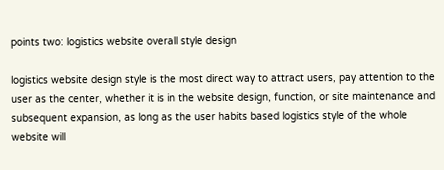points two: logistics website overall style design

logistics website design style is the most direct way to attract users, pay attention to the user as the center, whether it is in the website design, function, or site maintenance and subsequent expansion, as long as the user habits based logistics style of the whole website will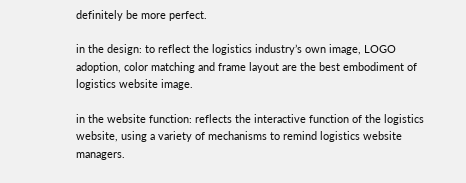definitely be more perfect.

in the design: to reflect the logistics industry’s own image, LOGO adoption, color matching and frame layout are the best embodiment of logistics website image.

in the website function: reflects the interactive function of the logistics website, using a variety of mechanisms to remind logistics website managers.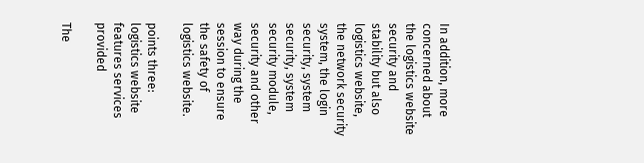In addition, more concerned about the logistics website security and stability but also logistics website, the network security system, the login security, system security, system security module, security and other way during the session to ensure the safety of logistics website.

points three: logistics website features services provided

The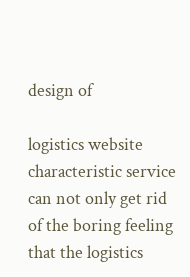design of

logistics website characteristic service can not only get rid of the boring feeling that the logistics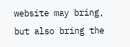website may bring, but also bring the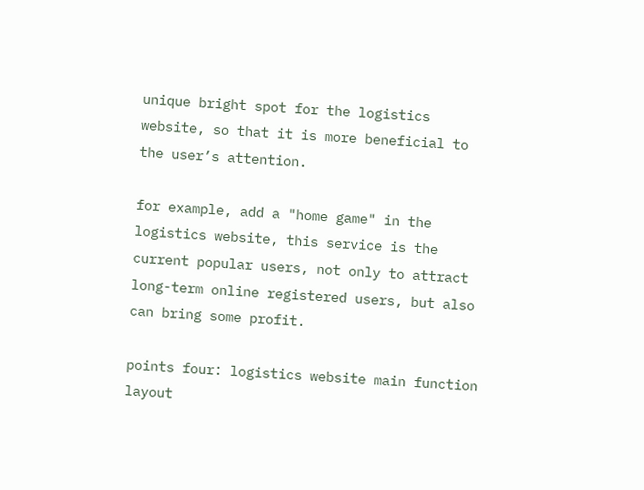unique bright spot for the logistics website, so that it is more beneficial to the user’s attention.

for example, add a "home game" in the logistics website, this service is the current popular users, not only to attract long-term online registered users, but also can bring some profit.

points four: logistics website main function layout